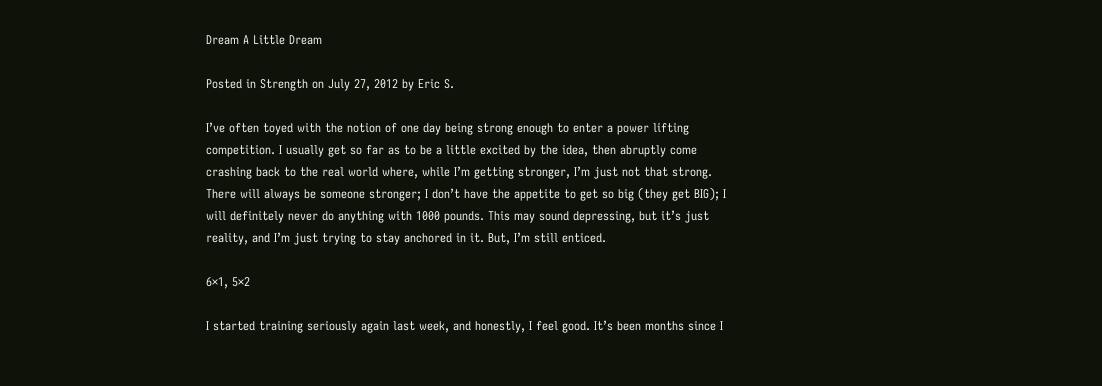Dream A Little Dream

Posted in Strength on July 27, 2012 by Eric S.

I’ve often toyed with the notion of one day being strong enough to enter a power lifting competition. I usually get so far as to be a little excited by the idea, then abruptly come crashing back to the real world where, while I’m getting stronger, I’m just not that strong. There will always be someone stronger; I don’t have the appetite to get so big (they get BIG); I will definitely never do anything with 1000 pounds. This may sound depressing, but it’s just reality, and I’m just trying to stay anchored in it. But, I’m still enticed.

6×1, 5×2

I started training seriously again last week, and honestly, I feel good. It’s been months since I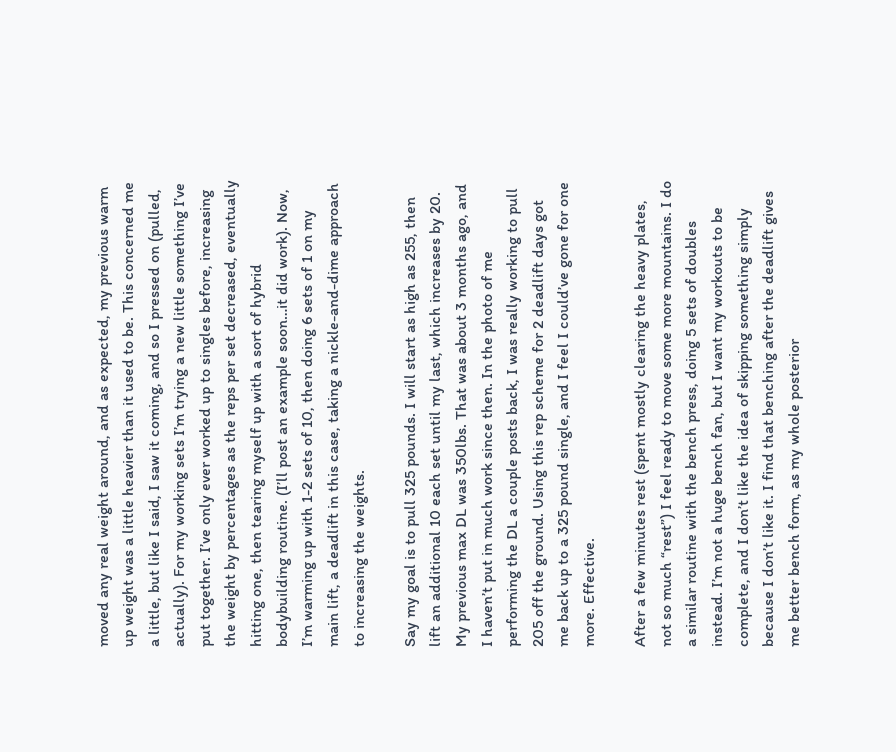moved any real weight around, and as expected, my previous warm up weight was a little heavier than it used to be. This concerned me a little, but like I said, I saw it coming, and so I pressed on (pulled, actually). For my working sets I’m trying a new little something I’ve put together. I’ve only ever worked up to singles before, increasing the weight by percentages as the reps per set decreased, eventually hitting one, then tearing myself up with a sort of hybrid bodybuilding routine. (I’ll post an example soon…it did work). Now, I’m warming up with 1-2 sets of 10, then doing 6 sets of 1 on my main lift, a deadlift in this case, taking a nickle-and-dime approach to increasing the weights.

Say my goal is to pull 325 pounds. I will start as high as 255, then lift an additional 10 each set until my last, which increases by 20. My previous max DL was 350lbs. That was about 3 months ago, and I haven’t put in much work since then. In the photo of me performing the DL a couple posts back, I was really working to pull 205 off the ground. Using this rep scheme for 2 deadlift days got me back up to a 325 pound single, and I feel I could’ve gone for one more. Effective.

After a few minutes rest (spent mostly clearing the heavy plates, not so much “rest”) I feel ready to move some more mountains. I do a similar routine with the bench press, doing 5 sets of doubles instead. I’m not a huge bench fan, but I want my workouts to be complete, and I don’t like the idea of skipping something simply because I don’t like it. I find that benching after the deadlift gives me better bench form, as my whole posterior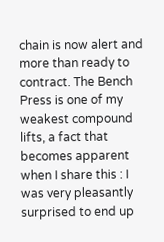chain is now alert and more than ready to contract. The Bench Press is one of my weakest compound lifts, a fact that becomes apparent when I share this : I was very pleasantly surprised to end up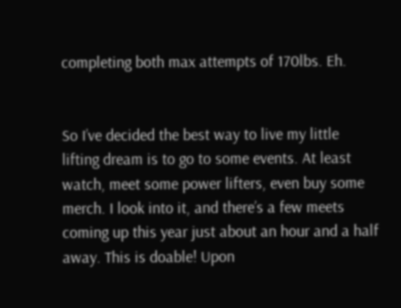completing both max attempts of 170lbs. Eh.


So I’ve decided the best way to live my little lifting dream is to go to some events. At least watch, meet some power lifters, even buy some merch. I look into it, and there’s a few meets coming up this year just about an hour and a half away. This is doable! Upon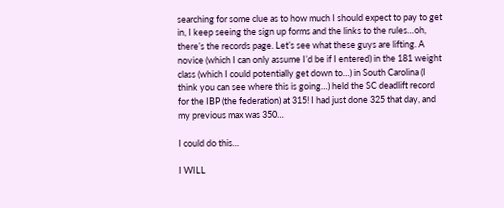searching for some clue as to how much I should expect to pay to get in, I keep seeing the sign up forms and the links to the rules…oh, there’s the records page. Let’s see what these guys are lifting. A novice (which I can only assume I’d be if I entered) in the 181 weight class (which I could potentially get down to…) in South Carolina (I think you can see where this is going…) held the SC deadlift record for the IBP (the federation) at 315! I had just done 325 that day, and my previous max was 350…

I could do this…

I WILL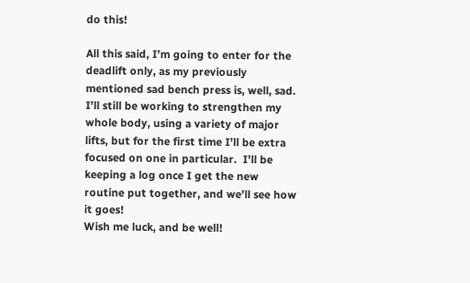do this!

All this said, I’m going to enter for the deadlift only, as my previously mentioned sad bench press is, well, sad. I’ll still be working to strengthen my whole body, using a variety of major lifts, but for the first time I’ll be extra focused on one in particular.  I’ll be keeping a log once I get the new routine put together, and we’ll see how it goes!
Wish me luck, and be well!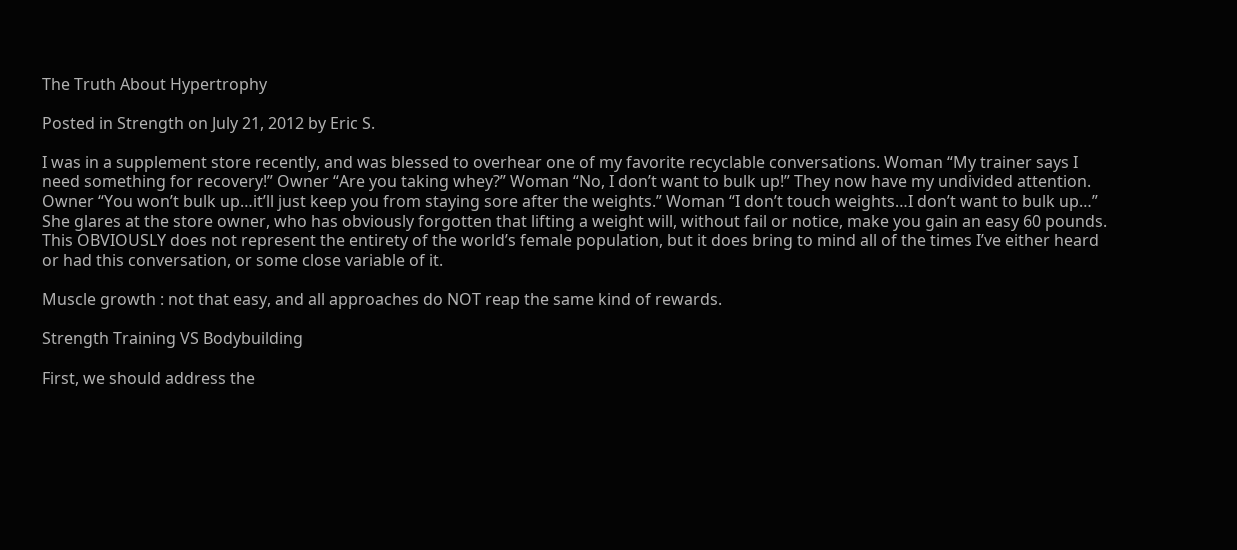The Truth About Hypertrophy

Posted in Strength on July 21, 2012 by Eric S.

I was in a supplement store recently, and was blessed to overhear one of my favorite recyclable conversations. Woman “My trainer says I need something for recovery!” Owner “Are you taking whey?” Woman “No, I don’t want to bulk up!” They now have my undivided attention. Owner “You won’t bulk up…it’ll just keep you from staying sore after the weights.” Woman “I don’t touch weights…I don’t want to bulk up…” She glares at the store owner, who has obviously forgotten that lifting a weight will, without fail or notice, make you gain an easy 60 pounds. This OBVIOUSLY does not represent the entirety of the world’s female population, but it does bring to mind all of the times I’ve either heard or had this conversation, or some close variable of it.

Muscle growth : not that easy, and all approaches do NOT reap the same kind of rewards.

Strength Training VS Bodybuilding

First, we should address the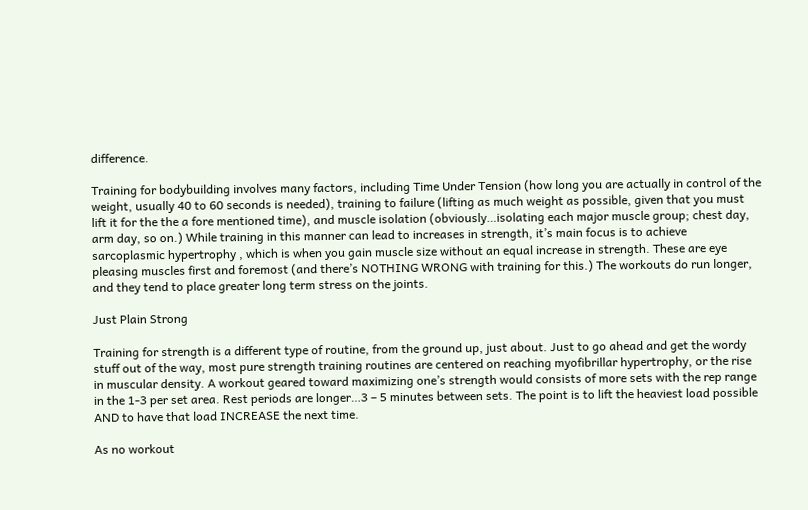difference.

Training for bodybuilding involves many factors, including Time Under Tension (how long you are actually in control of the weight, usually 40 to 60 seconds is needed), training to failure (lifting as much weight as possible, given that you must lift it for the the a fore mentioned time), and muscle isolation (obviously…isolating each major muscle group; chest day, arm day, so on.) While training in this manner can lead to increases in strength, it’s main focus is to achieve sarcoplasmic hypertrophy , which is when you gain muscle size without an equal increase in strength. These are eye pleasing muscles first and foremost (and there’s NOTHING WRONG with training for this.) The workouts do run longer, and they tend to place greater long term stress on the joints.

Just Plain Strong

Training for strength is a different type of routine, from the ground up, just about. Just to go ahead and get the wordy stuff out of the way, most pure strength training routines are centered on reaching myofibrillar hypertrophy, or the rise in muscular density. A workout geared toward maximizing one’s strength would consists of more sets with the rep range in the 1-3 per set area. Rest periods are longer…3 – 5 minutes between sets. The point is to lift the heaviest load possible AND to have that load INCREASE the next time.

As no workout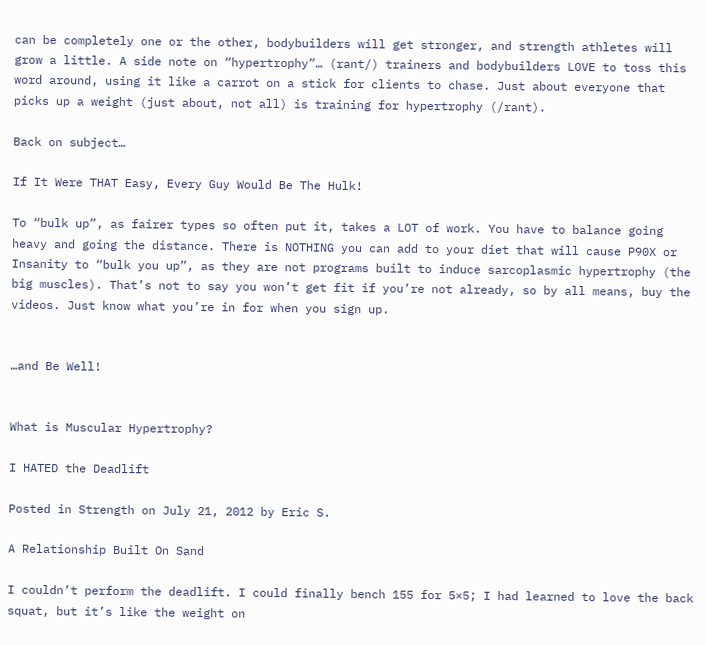can be completely one or the other, bodybuilders will get stronger, and strength athletes will grow a little. A side note on “hypertrophy”… (rant/) trainers and bodybuilders LOVE to toss this word around, using it like a carrot on a stick for clients to chase. Just about everyone that picks up a weight (just about, not all) is training for hypertrophy (/rant).

Back on subject…

If It Were THAT Easy, Every Guy Would Be The Hulk!

To “bulk up”, as fairer types so often put it, takes a LOT of work. You have to balance going heavy and going the distance. There is NOTHING you can add to your diet that will cause P90X or Insanity to “bulk you up”, as they are not programs built to induce sarcoplasmic hypertrophy (the big muscles). That’s not to say you won’t get fit if you’re not already, so by all means, buy the videos. Just know what you’re in for when you sign up.


…and Be Well!


What is Muscular Hypertrophy?

I HATED the Deadlift

Posted in Strength on July 21, 2012 by Eric S.

A Relationship Built On Sand

I couldn’t perform the deadlift. I could finally bench 155 for 5×5; I had learned to love the back squat, but it’s like the weight on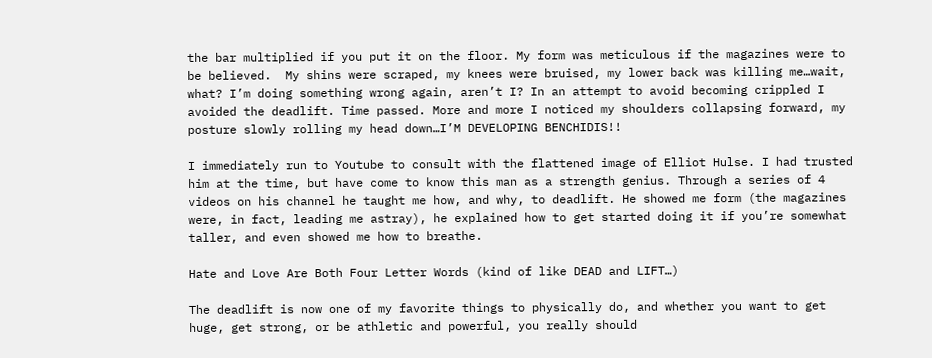the bar multiplied if you put it on the floor. My form was meticulous if the magazines were to be believed.  My shins were scraped, my knees were bruised, my lower back was killing me…wait, what? I’m doing something wrong again, aren’t I? In an attempt to avoid becoming crippled I avoided the deadlift. Time passed. More and more I noticed my shoulders collapsing forward, my posture slowly rolling my head down…I’M DEVELOPING BENCHIDIS!!

I immediately run to Youtube to consult with the flattened image of Elliot Hulse. I had trusted him at the time, but have come to know this man as a strength genius. Through a series of 4 videos on his channel he taught me how, and why, to deadlift. He showed me form (the magazines were, in fact, leading me astray), he explained how to get started doing it if you’re somewhat taller, and even showed me how to breathe.

Hate and Love Are Both Four Letter Words (kind of like DEAD and LIFT…)

The deadlift is now one of my favorite things to physically do, and whether you want to get huge, get strong, or be athletic and powerful, you really should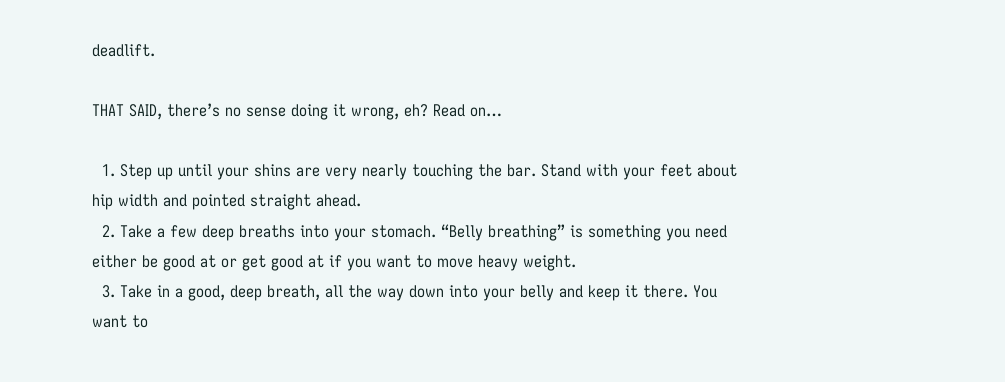deadlift.

THAT SAID, there’s no sense doing it wrong, eh? Read on…

  1. Step up until your shins are very nearly touching the bar. Stand with your feet about hip width and pointed straight ahead.
  2. Take a few deep breaths into your stomach. “Belly breathing” is something you need either be good at or get good at if you want to move heavy weight.
  3. Take in a good, deep breath, all the way down into your belly and keep it there. You want to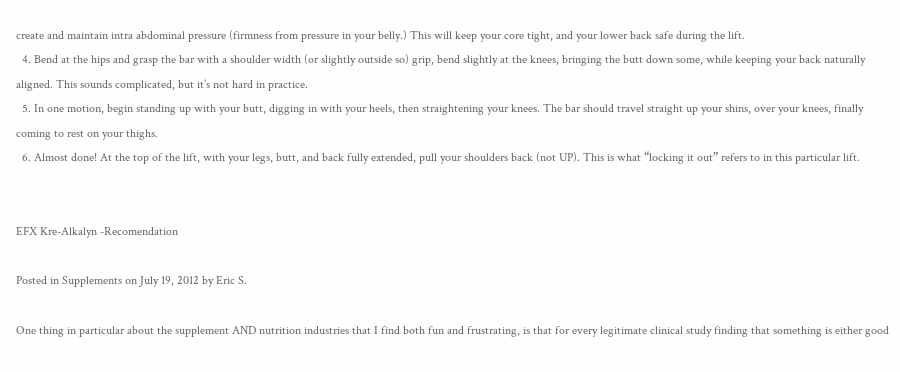create and maintain intra abdominal pressure (firmness from pressure in your belly.) This will keep your core tight, and your lower back safe during the lift.
  4. Bend at the hips and grasp the bar with a shoulder width (or slightly outside so) grip, bend slightly at the knees, bringing the butt down some, while keeping your back naturally aligned. This sounds complicated, but it’s not hard in practice.
  5. In one motion, begin standing up with your butt, digging in with your heels, then straightening your knees. The bar should travel straight up your shins, over your knees, finally coming to rest on your thighs.
  6. Almost done! At the top of the lift, with your legs, butt, and back fully extended, pull your shoulders back (not UP). This is what “locking it out” refers to in this particular lift.


EFX Kre-Alkalyn -Recomendation

Posted in Supplements on July 19, 2012 by Eric S.

One thing in particular about the supplement AND nutrition industries that I find both fun and frustrating, is that for every legitimate clinical study finding that something is either good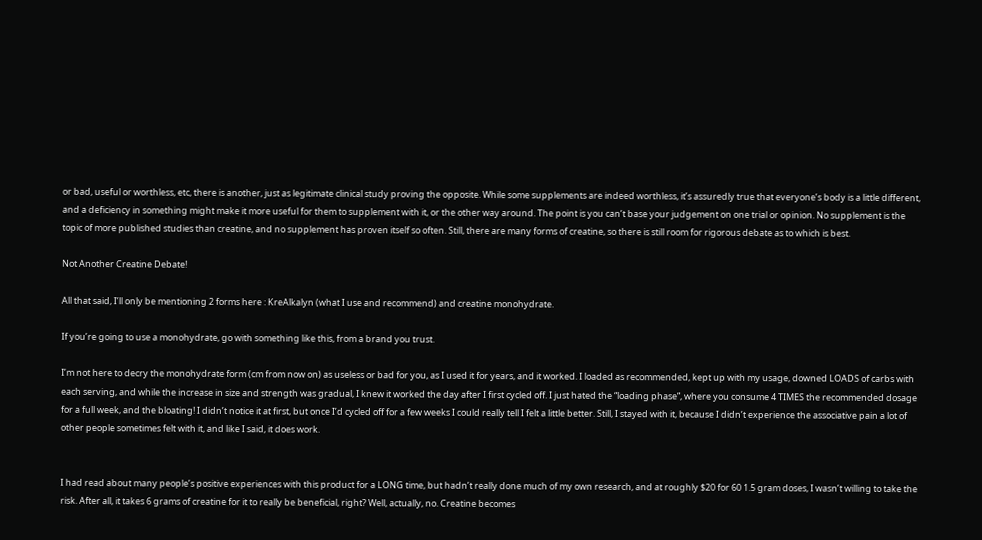or bad, useful or worthless, etc, there is another, just as legitimate clinical study proving the opposite. While some supplements are indeed worthless, it’s assuredly true that everyone’s body is a little different, and a deficiency in something might make it more useful for them to supplement with it, or the other way around. The point is you can’t base your judgement on one trial or opinion. No supplement is the topic of more published studies than creatine, and no supplement has proven itself so often. Still, there are many forms of creatine, so there is still room for rigorous debate as to which is best.

Not Another Creatine Debate!

All that said, I’ll only be mentioning 2 forms here : KreAlkalyn (what I use and recommend) and creatine monohydrate.

If you’re going to use a monohydrate, go with something like this, from a brand you trust.

I’m not here to decry the monohydrate form (cm from now on) as useless or bad for you, as I used it for years, and it worked. I loaded as recommended, kept up with my usage, downed LOADS of carbs with each serving, and while the increase in size and strength was gradual, I knew it worked the day after I first cycled off. I just hated the “loading phase”, where you consume 4 TIMES the recommended dosage for a full week, and the bloating! I didn’t notice it at first, but once I’d cycled off for a few weeks I could really tell I felt a little better. Still, I stayed with it, because I didn’t experience the associative pain a lot of other people sometimes felt with it, and like I said, it does work.


I had read about many people’s positive experiences with this product for a LONG time, but hadn’t really done much of my own research, and at roughly $20 for 60 1.5 gram doses, I wasn’t willing to take the risk. After all, it takes 6 grams of creatine for it to really be beneficial, right? Well, actually, no. Creatine becomes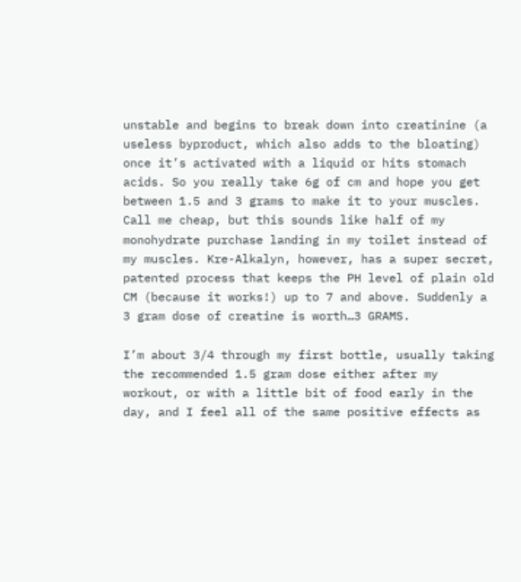unstable and begins to break down into creatinine (a useless byproduct, which also adds to the bloating) once it’s activated with a liquid or hits stomach acids. So you really take 6g of cm and hope you get between 1.5 and 3 grams to make it to your muscles. Call me cheap, but this sounds like half of my monohydrate purchase landing in my toilet instead of my muscles. Kre-Alkalyn, however, has a super secret, patented process that keeps the PH level of plain old CM (because it works!) up to 7 and above. Suddenly a 3 gram dose of creatine is worth…3 GRAMS.

I’m about 3/4 through my first bottle, usually taking the recommended 1.5 gram dose either after my workout, or with a little bit of food early in the day, and I feel all of the same positive effects as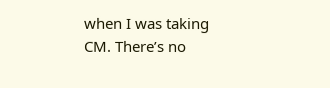when I was taking CM. There’s no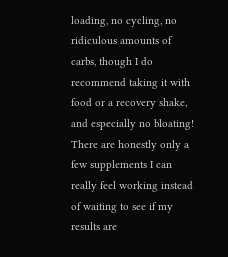loading, no cycling, no ridiculous amounts of carbs, though I do recommend taking it with food or a recovery shake, and especially no bloating! There are honestly only a few supplements I can really feel working instead of waiting to see if my results are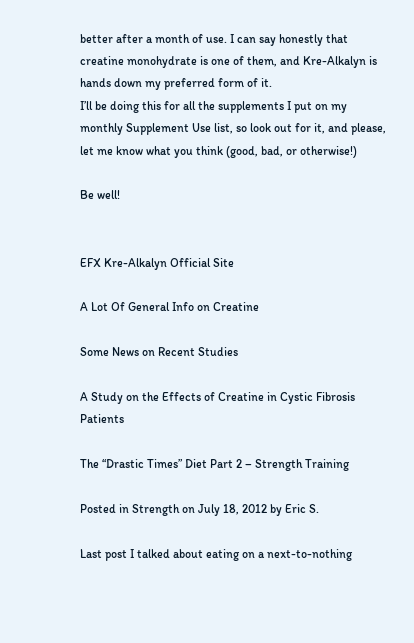better after a month of use. I can say honestly that creatine monohydrate is one of them, and Kre-Alkalyn is hands down my preferred form of it.
I’ll be doing this for all the supplements I put on my monthly Supplement Use list, so look out for it, and please, let me know what you think (good, bad, or otherwise!)

Be well!


EFX Kre-Alkalyn Official Site

A Lot Of General Info on Creatine

Some News on Recent Studies

A Study on the Effects of Creatine in Cystic Fibrosis Patients

The “Drastic Times” Diet Part 2 – Strength Training

Posted in Strength on July 18, 2012 by Eric S.

Last post I talked about eating on a next-to-nothing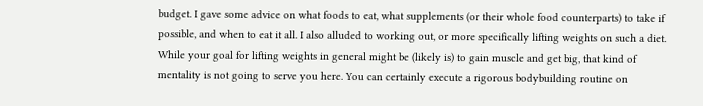budget. I gave some advice on what foods to eat, what supplements (or their whole food counterparts) to take if possible, and when to eat it all. I also alluded to working out, or more specifically lifting weights on such a diet. While your goal for lifting weights in general might be (likely is) to gain muscle and get big, that kind of mentality is not going to serve you here. You can certainly execute a rigorous bodybuilding routine on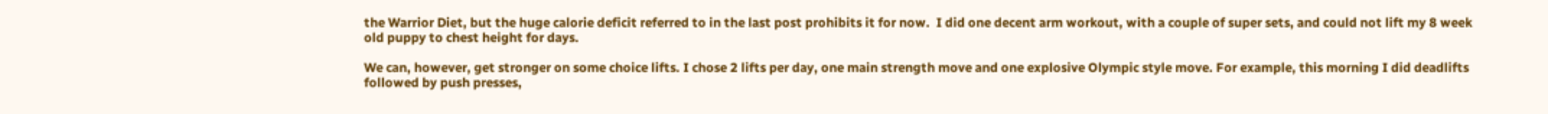the Warrior Diet, but the huge calorie deficit referred to in the last post prohibits it for now.  I did one decent arm workout, with a couple of super sets, and could not lift my 8 week old puppy to chest height for days.

We can, however, get stronger on some choice lifts. I chose 2 lifts per day, one main strength move and one explosive Olympic style move. For example, this morning I did deadlifts followed by push presses,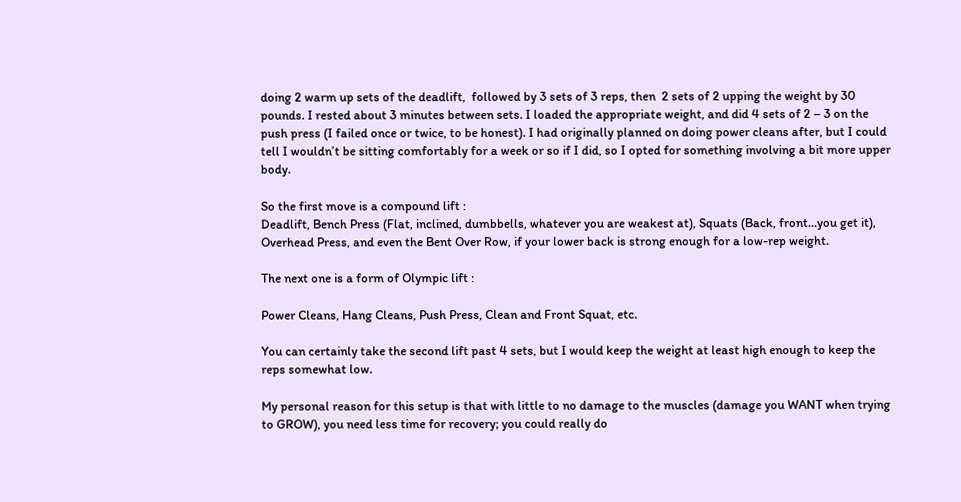doing 2 warm up sets of the deadlift,  followed by 3 sets of 3 reps, then  2 sets of 2 upping the weight by 30 pounds. I rested about 3 minutes between sets. I loaded the appropriate weight, and did 4 sets of 2 – 3 on the push press (I failed once or twice, to be honest). I had originally planned on doing power cleans after, but I could tell I wouldn’t be sitting comfortably for a week or so if I did, so I opted for something involving a bit more upper body.

So the first move is a compound lift :
Deadlift, Bench Press (Flat, inclined, dumbbells, whatever you are weakest at), Squats (Back, front…you get it), Overhead Press, and even the Bent Over Row, if your lower back is strong enough for a low-rep weight.

The next one is a form of Olympic lift :

Power Cleans, Hang Cleans, Push Press, Clean and Front Squat, etc.

You can certainly take the second lift past 4 sets, but I would keep the weight at least high enough to keep the reps somewhat low.

My personal reason for this setup is that with little to no damage to the muscles (damage you WANT when trying to GROW), you need less time for recovery; you could really do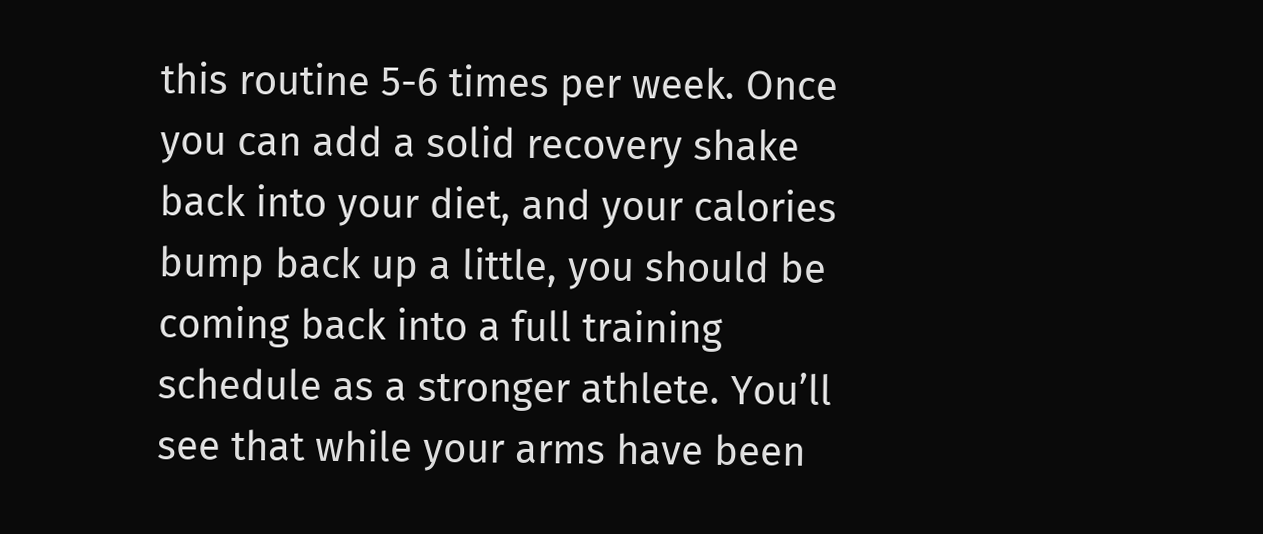this routine 5-6 times per week. Once you can add a solid recovery shake back into your diet, and your calories bump back up a little, you should be coming back into a full training schedule as a stronger athlete. You’ll see that while your arms have been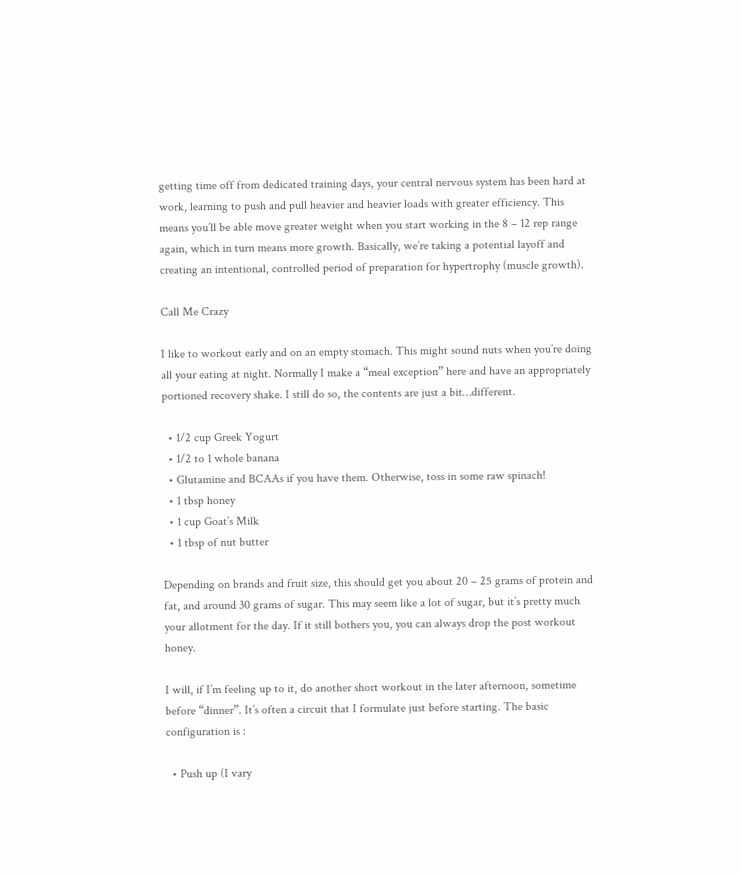getting time off from dedicated training days, your central nervous system has been hard at work, learning to push and pull heavier and heavier loads with greater efficiency. This means you’ll be able move greater weight when you start working in the 8 – 12 rep range again, which in turn means more growth. Basically, we’re taking a potential layoff and creating an intentional, controlled period of preparation for hypertrophy (muscle growth).

Call Me Crazy

I like to workout early and on an empty stomach. This might sound nuts when you’re doing all your eating at night. Normally I make a “meal exception” here and have an appropriately portioned recovery shake. I still do so, the contents are just a bit…different.

  • 1/2 cup Greek Yogurt
  • 1/2 to 1 whole banana
  • Glutamine and BCAAs if you have them. Otherwise, toss in some raw spinach!
  • 1 tbsp honey
  • 1 cup Goat’s Milk
  • 1 tbsp of nut butter

Depending on brands and fruit size, this should get you about 20 – 25 grams of protein and fat, and around 30 grams of sugar. This may seem like a lot of sugar, but it’s pretty much your allotment for the day. If it still bothers you, you can always drop the post workout honey.

I will, if I’m feeling up to it, do another short workout in the later afternoon, sometime before “dinner”. It’s often a circuit that I formulate just before starting. The basic configuration is :

  • Push up (I vary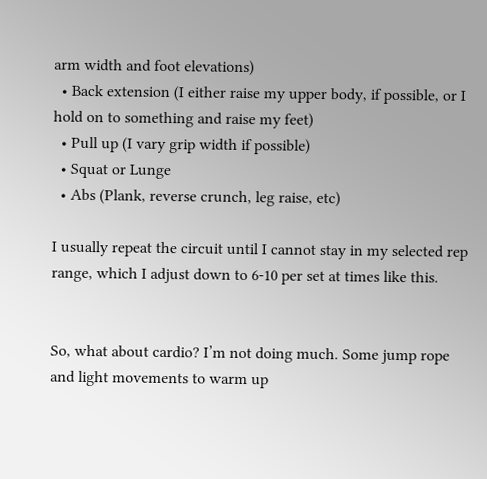arm width and foot elevations)
  • Back extension (I either raise my upper body, if possible, or I hold on to something and raise my feet)
  • Pull up (I vary grip width if possible)
  • Squat or Lunge
  • Abs (Plank, reverse crunch, leg raise, etc)

I usually repeat the circuit until I cannot stay in my selected rep range, which I adjust down to 6-10 per set at times like this.


So, what about cardio? I’m not doing much. Some jump rope and light movements to warm up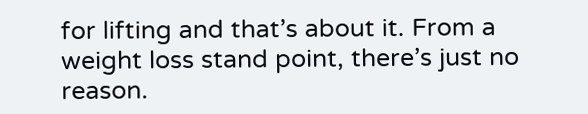for lifting and that’s about it. From a weight loss stand point, there’s just no reason.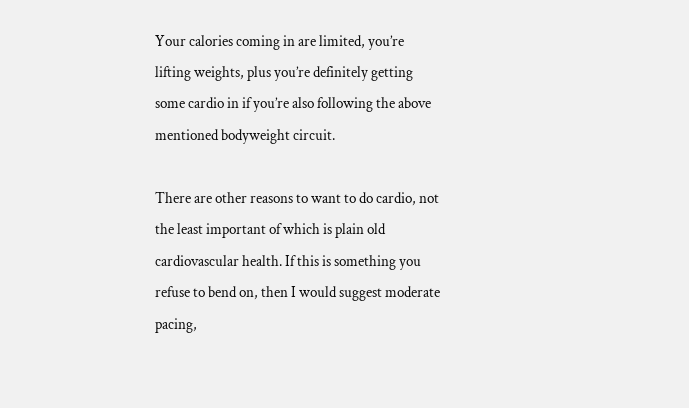Your calories coming in are limited, you’re lifting weights, plus you’re definitely getting some cardio in if you’re also following the above mentioned bodyweight circuit.

There are other reasons to want to do cardio, not the least important of which is plain old cardiovascular health. If this is something you refuse to bend on, then I would suggest moderate pacing,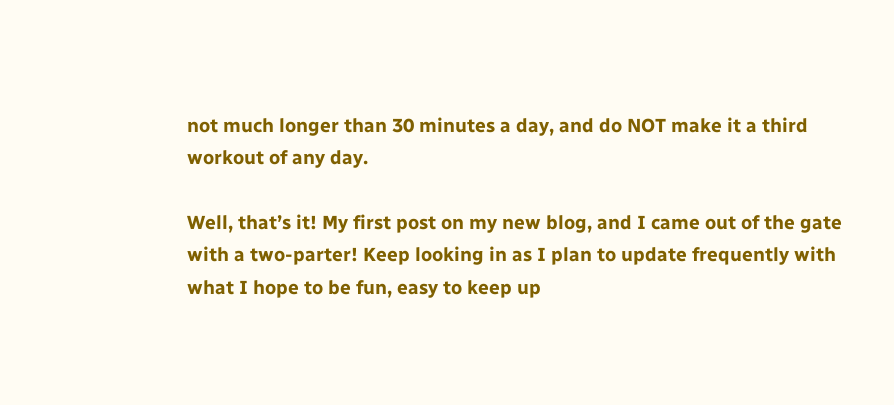not much longer than 30 minutes a day, and do NOT make it a third workout of any day.

Well, that’s it! My first post on my new blog, and I came out of the gate with a two-parter! Keep looking in as I plan to update frequently with what I hope to be fun, easy to keep up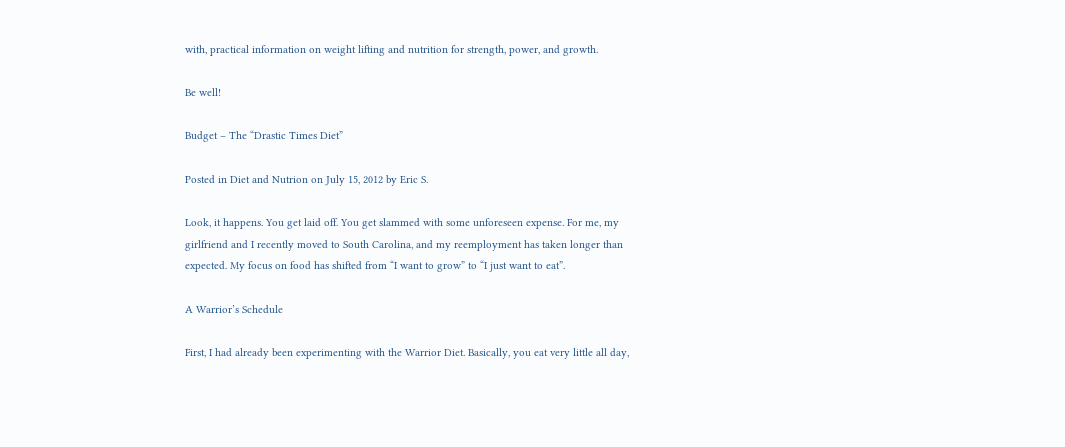with, practical information on weight lifting and nutrition for strength, power, and growth.

Be well!

Budget – The “Drastic Times Diet”

Posted in Diet and Nutrion on July 15, 2012 by Eric S.

Look, it happens. You get laid off. You get slammed with some unforeseen expense. For me, my girlfriend and I recently moved to South Carolina, and my reemployment has taken longer than expected. My focus on food has shifted from “I want to grow” to “I just want to eat”.

A Warrior’s Schedule

First, I had already been experimenting with the Warrior Diet. Basically, you eat very little all day,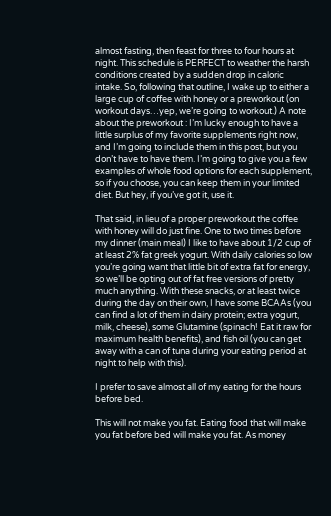almost fasting, then feast for three to four hours at night. This schedule is PERFECT to weather the harsh conditions created by a sudden drop in caloric intake. So, following that outline, I wake up to either a large cup of coffee with honey or a preworkout (on workout days…yep, we’re going to workout.) A note about the preworkout : I’m lucky enough to have a little surplus of my favorite supplements right now, and I’m going to include them in this post, but you don’t have to have them. I’m going to give you a few examples of whole food options for each supplement, so if you choose, you can keep them in your limited diet. But hey, if you’ve got it, use it.

That said, in lieu of a proper preworkout the coffee with honey will do just fine. One to two times before my dinner (main meal) I like to have about 1/2 cup of at least 2% fat greek yogurt. With daily calories so low you’re going want that little bit of extra fat for energy, so we’ll be opting out of fat free versions of pretty much anything. With these snacks, or at least twice during the day on their own, I have some BCAAs (you can find a lot of them in dairy protein; extra yogurt, milk, cheese), some Glutamine (spinach! Eat it raw for maximum health benefits), and fish oil (you can get away with a can of tuna during your eating period at night to help with this).

I prefer to save almost all of my eating for the hours before bed.

This will not make you fat. Eating food that will make you fat before bed will make you fat. As money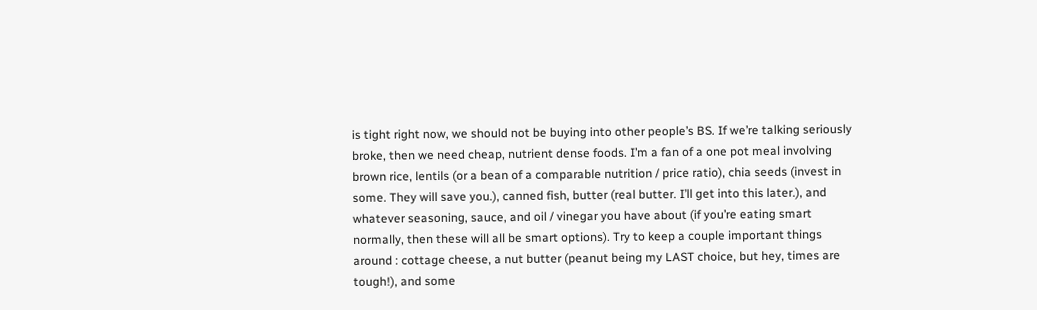is tight right now, we should not be buying into other people’s BS. If we’re talking seriously broke, then we need cheap, nutrient dense foods. I’m a fan of a one pot meal involving brown rice, lentils (or a bean of a comparable nutrition / price ratio), chia seeds (invest in some. They will save you.), canned fish, butter (real butter. I’ll get into this later.), and whatever seasoning, sauce, and oil / vinegar you have about (if you’re eating smart normally, then these will all be smart options). Try to keep a couple important things around : cottage cheese, a nut butter (peanut being my LAST choice, but hey, times are tough!), and some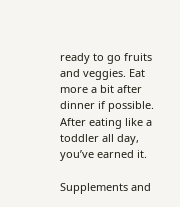ready to go fruits and veggies. Eat more a bit after dinner if possible. After eating like a toddler all day, you’ve earned it.

Supplements and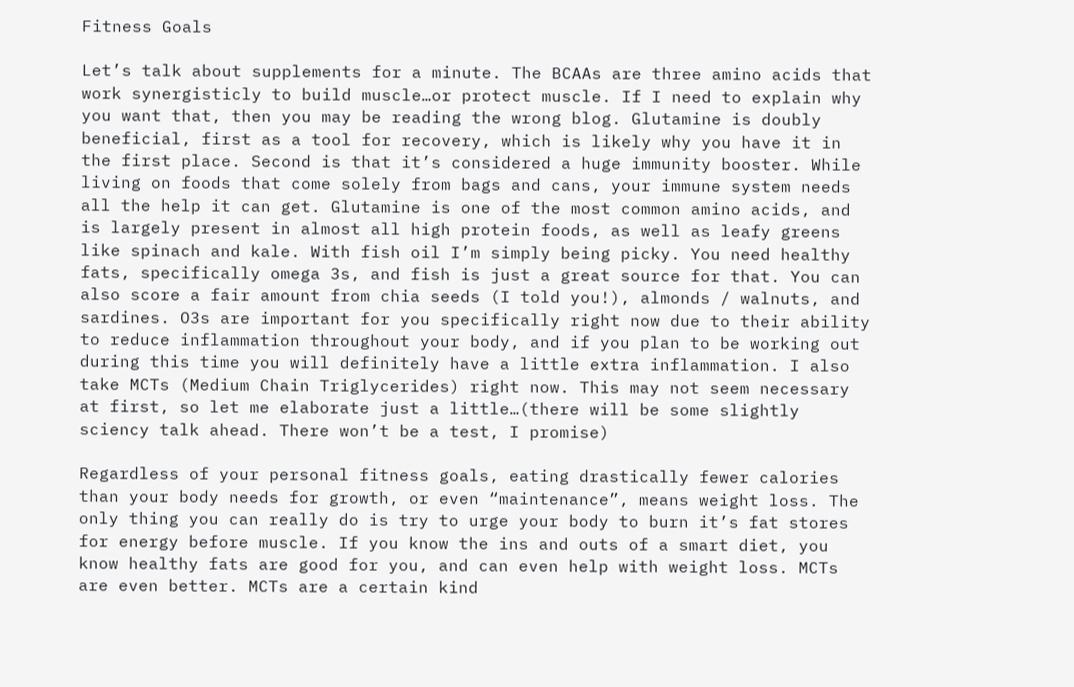Fitness Goals

Let’s talk about supplements for a minute. The BCAAs are three amino acids that work synergisticly to build muscle…or protect muscle. If I need to explain why you want that, then you may be reading the wrong blog. Glutamine is doubly beneficial, first as a tool for recovery, which is likely why you have it in the first place. Second is that it’s considered a huge immunity booster. While living on foods that come solely from bags and cans, your immune system needs all the help it can get. Glutamine is one of the most common amino acids, and is largely present in almost all high protein foods, as well as leafy greens like spinach and kale. With fish oil I’m simply being picky. You need healthy fats, specifically omega 3s, and fish is just a great source for that. You can also score a fair amount from chia seeds (I told you!), almonds / walnuts, and sardines. O3s are important for you specifically right now due to their ability to reduce inflammation throughout your body, and if you plan to be working out during this time you will definitely have a little extra inflammation. I also take MCTs (Medium Chain Triglycerides) right now. This may not seem necessary at first, so let me elaborate just a little…(there will be some slightly sciency talk ahead. There won’t be a test, I promise)

Regardless of your personal fitness goals, eating drastically fewer calories than your body needs for growth, or even “maintenance”, means weight loss. The only thing you can really do is try to urge your body to burn it’s fat stores for energy before muscle. If you know the ins and outs of a smart diet, you know healthy fats are good for you, and can even help with weight loss. MCTs are even better. MCTs are a certain kind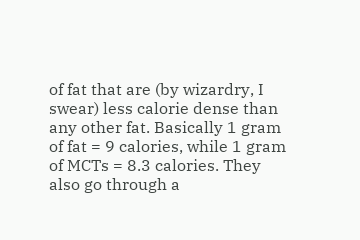of fat that are (by wizardry, I swear) less calorie dense than any other fat. Basically 1 gram of fat = 9 calories, while 1 gram of MCTs = 8.3 calories. They also go through a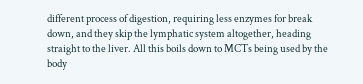different process of digestion, requiring less enzymes for break down, and they skip the lymphatic system altogether, heading straight to the liver. All this boils down to MCTs being used by the body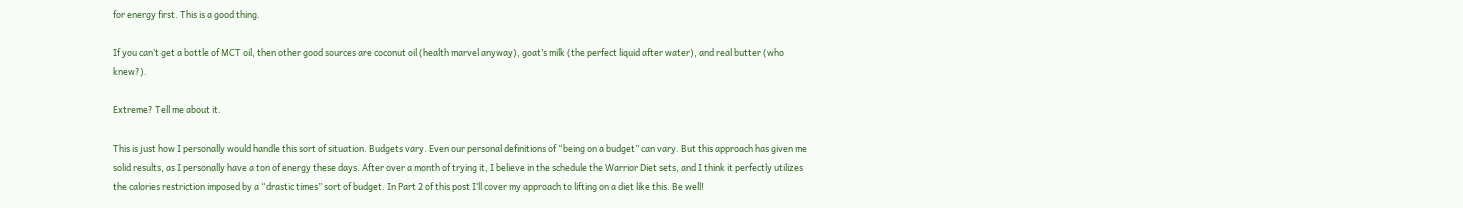for energy first. This is a good thing.

If you can’t get a bottle of MCT oil, then other good sources are coconut oil (health marvel anyway), goat’s milk (the perfect liquid after water), and real butter (who knew?).

Extreme? Tell me about it.

This is just how I personally would handle this sort of situation. Budgets vary. Even our personal definitions of “being on a budget” can vary. But this approach has given me solid results, as I personally have a ton of energy these days. After over a month of trying it, I believe in the schedule the Warrior Diet sets, and I think it perfectly utilizes the calories restriction imposed by a “drastic times” sort of budget. In Part 2 of this post I’ll cover my approach to lifting on a diet like this. Be well!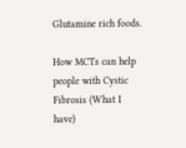Glutamine rich foods.

How MCTs can help people with Cystic Fibrosis (What I have)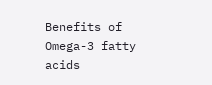Benefits of Omega-3 fatty acids